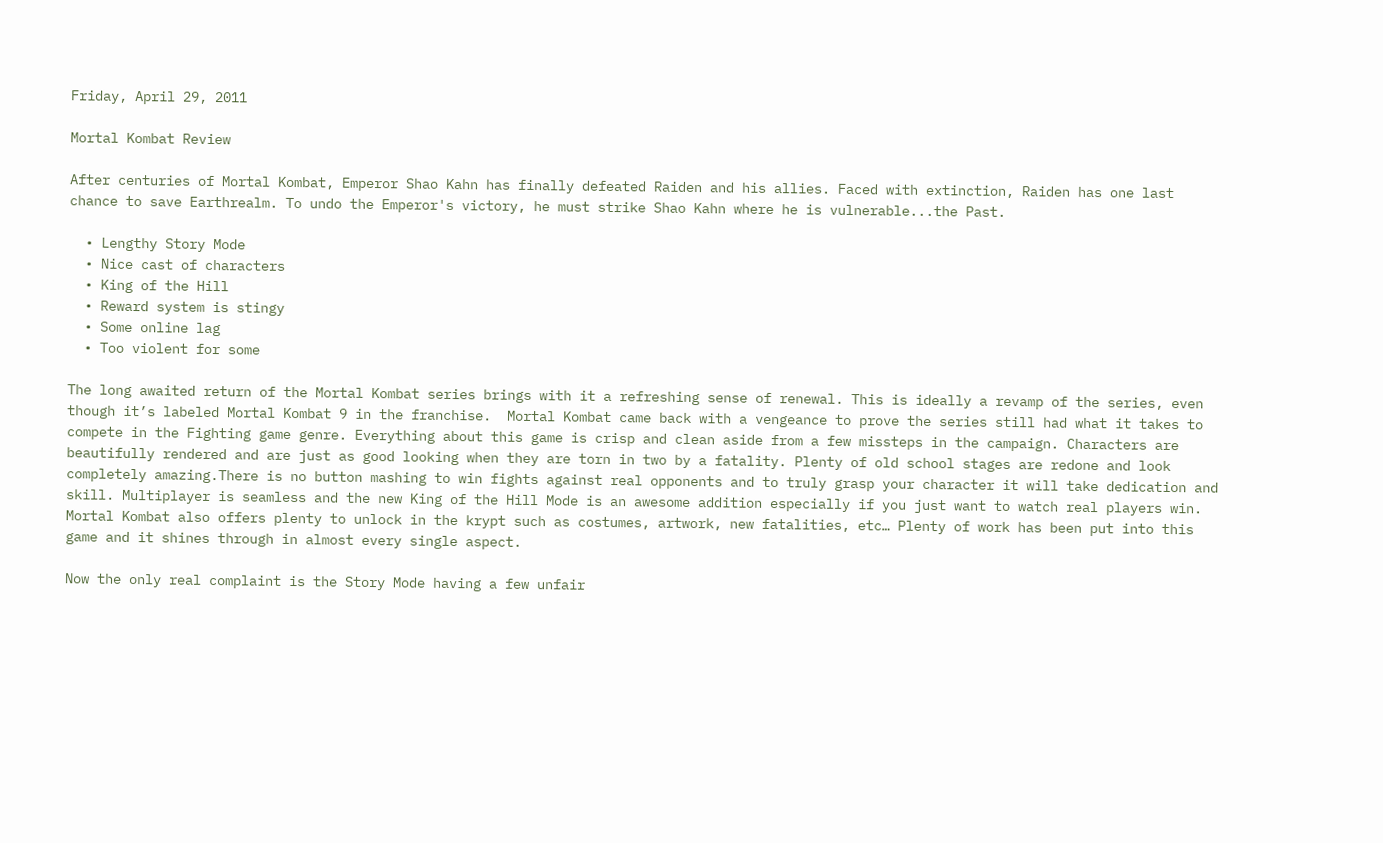Friday, April 29, 2011

Mortal Kombat Review

After centuries of Mortal Kombat, Emperor Shao Kahn has finally defeated Raiden and his allies. Faced with extinction, Raiden has one last chance to save Earthrealm. To undo the Emperor's victory, he must strike Shao Kahn where he is vulnerable...the Past.

  • Lengthy Story Mode
  • Nice cast of characters
  • King of the Hill
  • Reward system is stingy
  • Some online lag
  • Too violent for some

The long awaited return of the Mortal Kombat series brings with it a refreshing sense of renewal. This is ideally a revamp of the series, even though it’s labeled Mortal Kombat 9 in the franchise.  Mortal Kombat came back with a vengeance to prove the series still had what it takes to compete in the Fighting game genre. Everything about this game is crisp and clean aside from a few missteps in the campaign. Characters are beautifully rendered and are just as good looking when they are torn in two by a fatality. Plenty of old school stages are redone and look completely amazing.There is no button mashing to win fights against real opponents and to truly grasp your character it will take dedication and skill. Multiplayer is seamless and the new King of the Hill Mode is an awesome addition especially if you just want to watch real players win. Mortal Kombat also offers plenty to unlock in the krypt such as costumes, artwork, new fatalities, etc… Plenty of work has been put into this game and it shines through in almost every single aspect.

Now the only real complaint is the Story Mode having a few unfair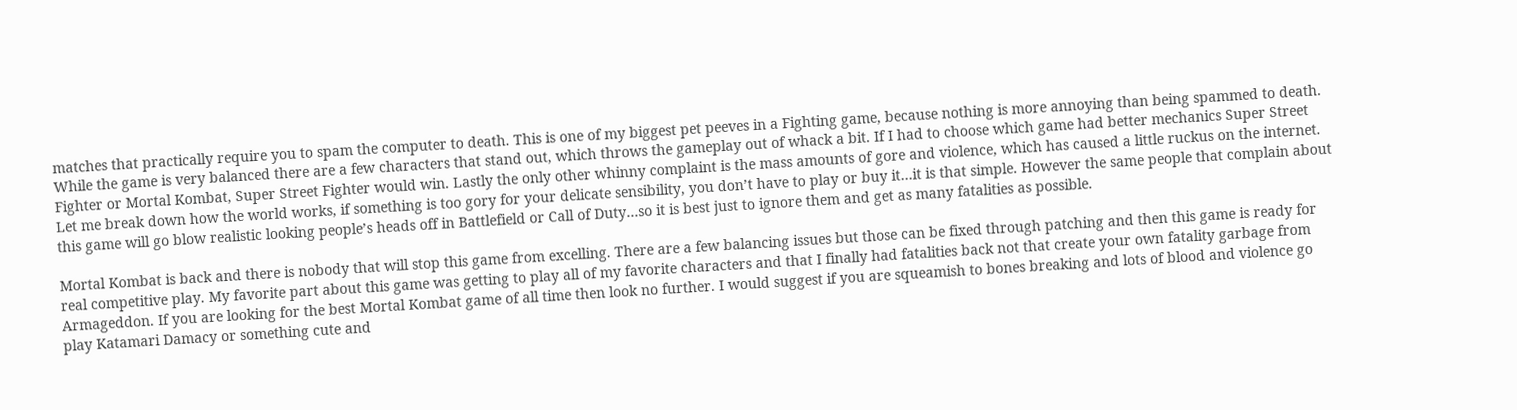matches that practically require you to spam the computer to death. This is one of my biggest pet peeves in a Fighting game, because nothing is more annoying than being spammed to death. While the game is very balanced there are a few characters that stand out, which throws the gameplay out of whack a bit. If I had to choose which game had better mechanics Super Street Fighter or Mortal Kombat, Super Street Fighter would win. Lastly the only other whinny complaint is the mass amounts of gore and violence, which has caused a little ruckus on the internet. Let me break down how the world works, if something is too gory for your delicate sensibility, you don’t have to play or buy it…it is that simple. However the same people that complain about this game will go blow realistic looking people’s heads off in Battlefield or Call of Duty…so it is best just to ignore them and get as many fatalities as possible.

Mortal Kombat is back and there is nobody that will stop this game from excelling. There are a few balancing issues but those can be fixed through patching and then this game is ready for real competitive play. My favorite part about this game was getting to play all of my favorite characters and that I finally had fatalities back not that create your own fatality garbage from Armageddon. If you are looking for the best Mortal Kombat game of all time then look no further. I would suggest if you are squeamish to bones breaking and lots of blood and violence go play Katamari Damacy or something cute and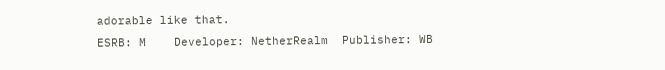adorable like that.
ESRB: M    Developer: NetherRealm  Publisher: WB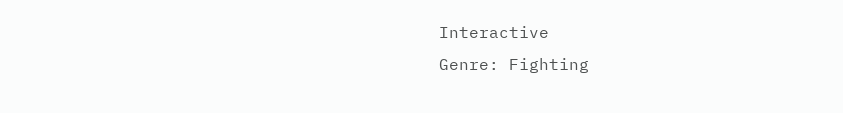Interactive
Genre: Fighting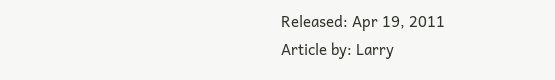Released: Apr 19, 2011
Article by: Larry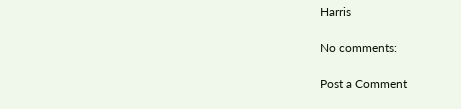Harris

No comments:

Post a Comment